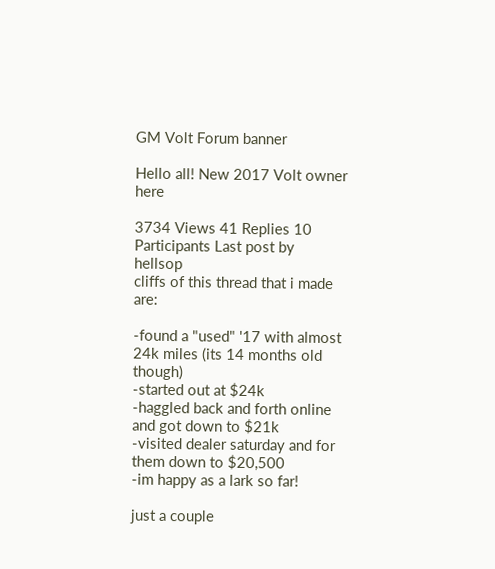GM Volt Forum banner

Hello all! New 2017 Volt owner here

3734 Views 41 Replies 10 Participants Last post by  hellsop
cliffs of this thread that i made are:

-found a "used" '17 with almost 24k miles (its 14 months old though)
-started out at $24k
-haggled back and forth online and got down to $21k
-visited dealer saturday and for them down to $20,500
-im happy as a lark so far!

just a couple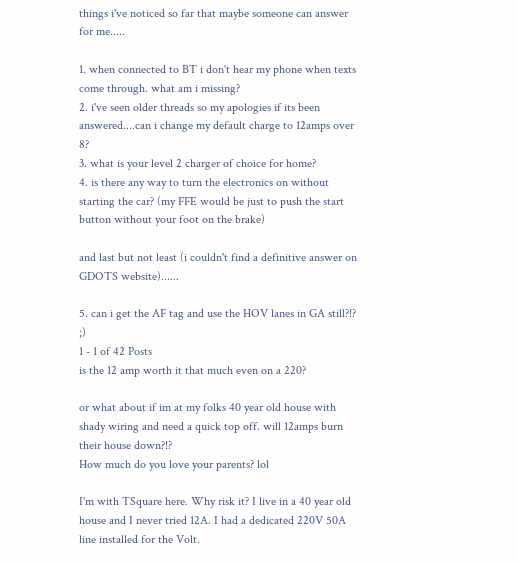things i've noticed so far that maybe someone can answer for me.....

1. when connected to BT i don't hear my phone when texts come through. what am i missing?
2. i've seen older threads so my apologies if its been answered....can i change my default charge to 12amps over 8?
3. what is your level 2 charger of choice for home?
4. is there any way to turn the electronics on without starting the car? (my FFE would be just to push the start button without your foot on the brake)

and last but not least (i couldn't find a definitive answer on GDOTS website)......

5. can i get the AF tag and use the HOV lanes in GA still?!? ;)
1 - 1 of 42 Posts
is the 12 amp worth it that much even on a 220?

or what about if im at my folks 40 year old house with shady wiring and need a quick top off. will 12amps burn their house down?!?
How much do you love your parents? lol

I'm with TSquare here. Why risk it? I live in a 40 year old house and I never tried 12A. I had a dedicated 220V 50A line installed for the Volt.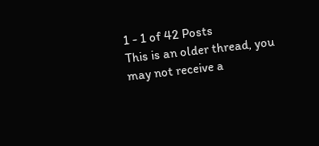1 - 1 of 42 Posts
This is an older thread, you may not receive a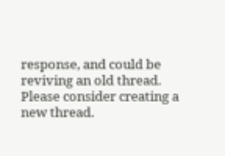response, and could be reviving an old thread. Please consider creating a new thread.